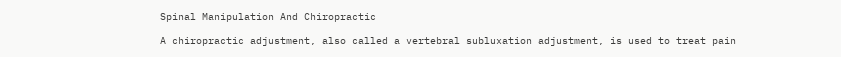Spinal Manipulation And Chiropractic

A chiropractic adjustment, also called a vertebral subluxation adjustment, is used to treat pain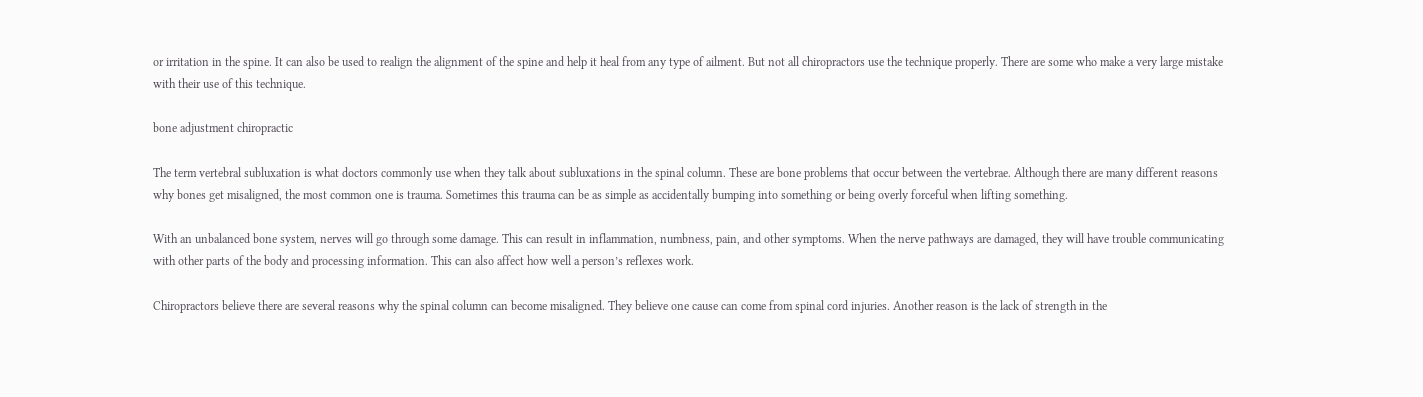or irritation in the spine. It can also be used to realign the alignment of the spine and help it heal from any type of ailment. But not all chiropractors use the technique properly. There are some who make a very large mistake with their use of this technique.

bone adjustment chiropractic

The term vertebral subluxation is what doctors commonly use when they talk about subluxations in the spinal column. These are bone problems that occur between the vertebrae. Although there are many different reasons why bones get misaligned, the most common one is trauma. Sometimes this trauma can be as simple as accidentally bumping into something or being overly forceful when lifting something.

With an unbalanced bone system, nerves will go through some damage. This can result in inflammation, numbness, pain, and other symptoms. When the nerve pathways are damaged, they will have trouble communicating with other parts of the body and processing information. This can also affect how well a person’s reflexes work.

Chiropractors believe there are several reasons why the spinal column can become misaligned. They believe one cause can come from spinal cord injuries. Another reason is the lack of strength in the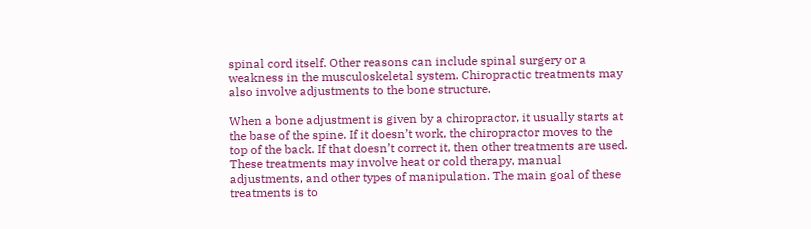spinal cord itself. Other reasons can include spinal surgery or a weakness in the musculoskeletal system. Chiropractic treatments may also involve adjustments to the bone structure.

When a bone adjustment is given by a chiropractor, it usually starts at the base of the spine. If it doesn’t work, the chiropractor moves to the top of the back. If that doesn’t correct it, then other treatments are used. These treatments may involve heat or cold therapy, manual adjustments, and other types of manipulation. The main goal of these treatments is to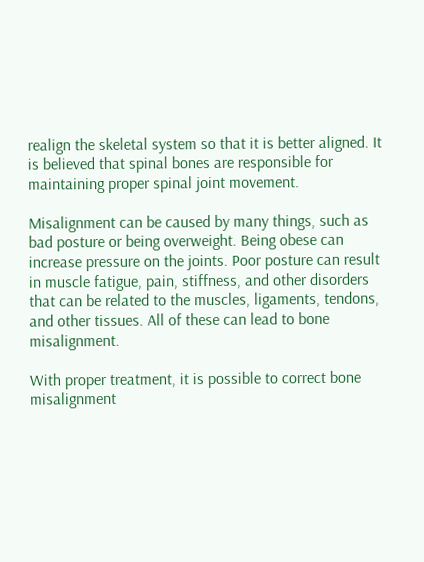realign the skeletal system so that it is better aligned. It is believed that spinal bones are responsible for maintaining proper spinal joint movement.

Misalignment can be caused by many things, such as bad posture or being overweight. Being obese can increase pressure on the joints. Poor posture can result in muscle fatigue, pain, stiffness, and other disorders that can be related to the muscles, ligaments, tendons, and other tissues. All of these can lead to bone misalignment.

With proper treatment, it is possible to correct bone misalignment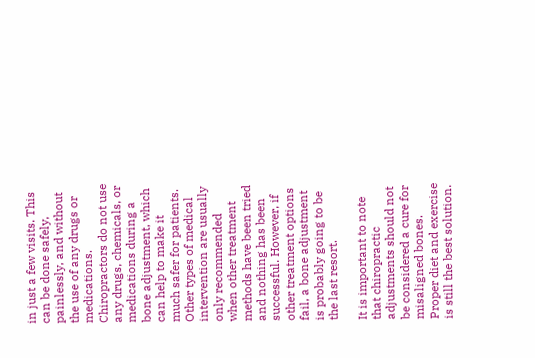in just a few visits. This can be done safely, painlessly, and without the use of any drugs or medications. Chiropractors do not use any drugs, chemicals, or medications during a bone adjustment, which can help to make it much safer for patients. Other types of medical intervention are usually only recommended when other treatment methods have been tried and nothing has been successful. However, if other treatment options fail, a bone adjustment is probably going to be the last resort.

It is important to note that chiropractic adjustments should not be considered a cure for misaligned bones. Proper diet and exercise is still the best solution.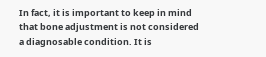In fact, it is important to keep in mind that bone adjustment is not considered a diagnosable condition. It is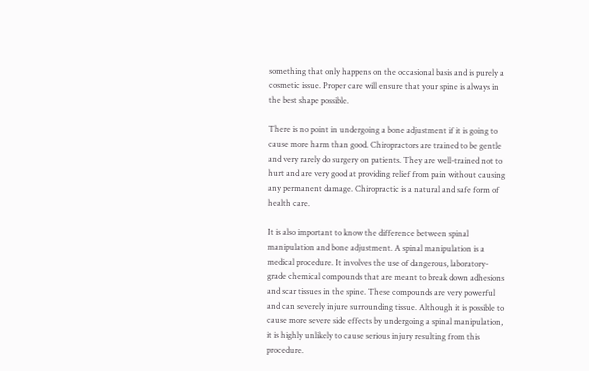something that only happens on the occasional basis and is purely a cosmetic issue. Proper care will ensure that your spine is always in the best shape possible.

There is no point in undergoing a bone adjustment if it is going to cause more harm than good. Chiropractors are trained to be gentle and very rarely do surgery on patients. They are well-trained not to hurt and are very good at providing relief from pain without causing any permanent damage. Chiropractic is a natural and safe form of health care.

It is also important to know the difference between spinal manipulation and bone adjustment. A spinal manipulation is a medical procedure. It involves the use of dangerous, laboratory-grade chemical compounds that are meant to break down adhesions and scar tissues in the spine. These compounds are very powerful and can severely injure surrounding tissue. Although it is possible to cause more severe side effects by undergoing a spinal manipulation, it is highly unlikely to cause serious injury resulting from this procedure.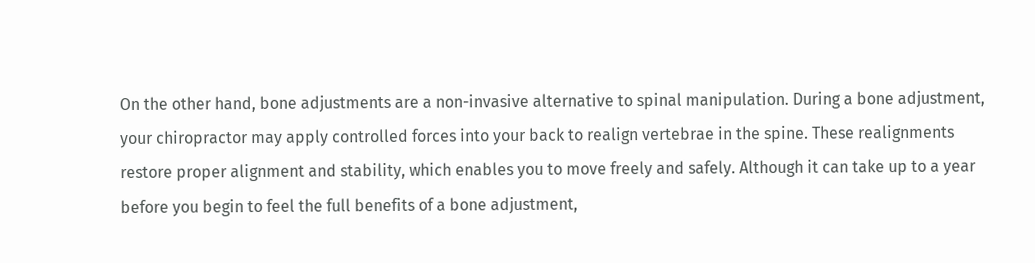On the other hand, bone adjustments are a non-invasive alternative to spinal manipulation. During a bone adjustment, your chiropractor may apply controlled forces into your back to realign vertebrae in the spine. These realignments restore proper alignment and stability, which enables you to move freely and safely. Although it can take up to a year before you begin to feel the full benefits of a bone adjustment,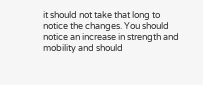it should not take that long to notice the changes. You should notice an increase in strength and mobility and should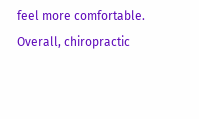feel more comfortable. Overall, chiropractic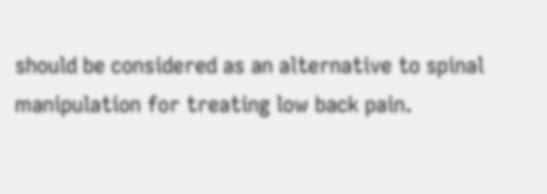should be considered as an alternative to spinal manipulation for treating low back pain.